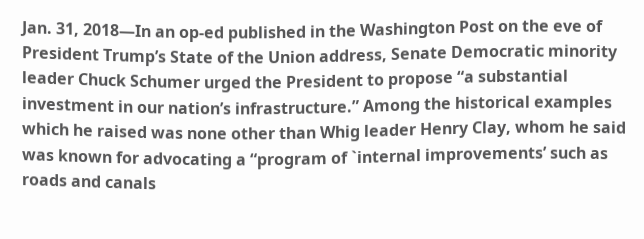Jan. 31, 2018—In an op-ed published in the Washington Post on the eve of President Trump’s State of the Union address, Senate Democratic minority leader Chuck Schumer urged the President to propose “a substantial investment in our nation’s infrastructure.” Among the historical examples which he raised was none other than Whig leader Henry Clay, whom he said was known for advocating a “program of `internal improvements’ such as roads and canals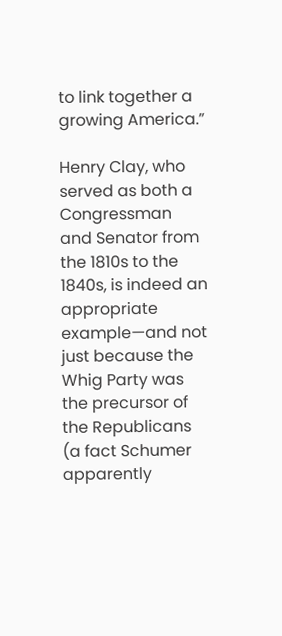to link together a growing America.”

Henry Clay, who served as both a Congressman and Senator from the 1810s to the 1840s, is indeed an appropriate example—and not just because the Whig Party was the precursor of the Republicans (a fact Schumer apparently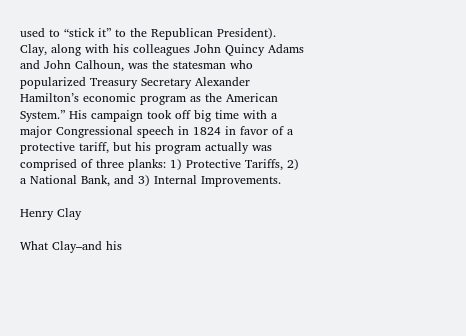used to “stick it” to the Republican President). Clay, along with his colleagues John Quincy Adams and John Calhoun, was the statesman who popularized Treasury Secretary Alexander Hamilton’s economic program as the American System.” His campaign took off big time with a major Congressional speech in 1824 in favor of a protective tariff, but his program actually was comprised of three planks: 1) Protective Tariffs, 2) a National Bank, and 3) Internal Improvements.

Henry Clay

What Clay–and his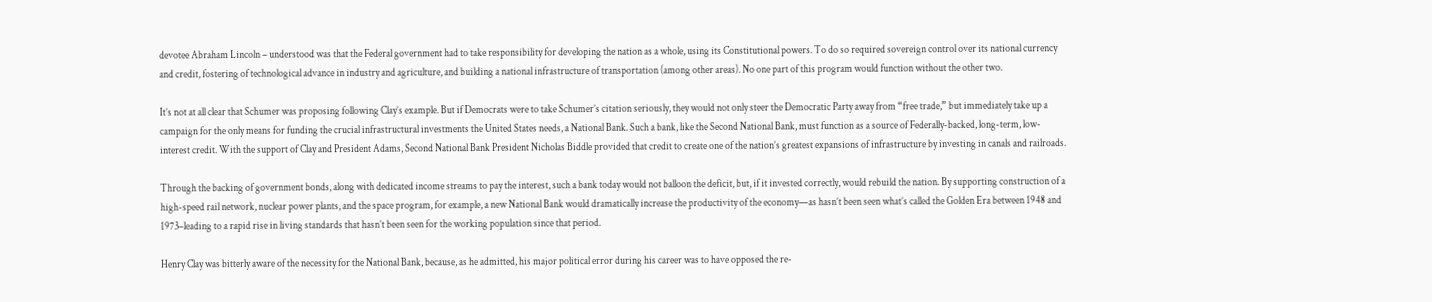devotee Abraham Lincoln – understood was that the Federal government had to take responsibility for developing the nation as a whole, using its Constitutional powers. To do so required sovereign control over its national currency and credit, fostering of technological advance in industry and agriculture, and building a national infrastructure of transportation (among other areas). No one part of this program would function without the other two.

It’s not at all clear that Schumer was proposing following Clay’s example. But if Democrats were to take Schumer’s citation seriously, they would not only steer the Democratic Party away from “free trade,” but immediately take up a campaign for the only means for funding the crucial infrastructural investments the United States needs, a National Bank. Such a bank, like the Second National Bank, must function as a source of Federally-backed, long-term, low-interest credit. With the support of Clay and President Adams, Second National Bank President Nicholas Biddle provided that credit to create one of the nation’s greatest expansions of infrastructure by investing in canals and railroads.

Through the backing of government bonds, along with dedicated income streams to pay the interest, such a bank today would not balloon the deficit, but, if it invested correctly, would rebuild the nation. By supporting construction of a high-speed rail network, nuclear power plants, and the space program, for example, a new National Bank would dramatically increase the productivity of the economy—as hasn’t been seen what’s called the Golden Era between 1948 and 1973–leading to a rapid rise in living standards that hasn’t been seen for the working population since that period.

Henry Clay was bitterly aware of the necessity for the National Bank, because, as he admitted, his major political error during his career was to have opposed the re-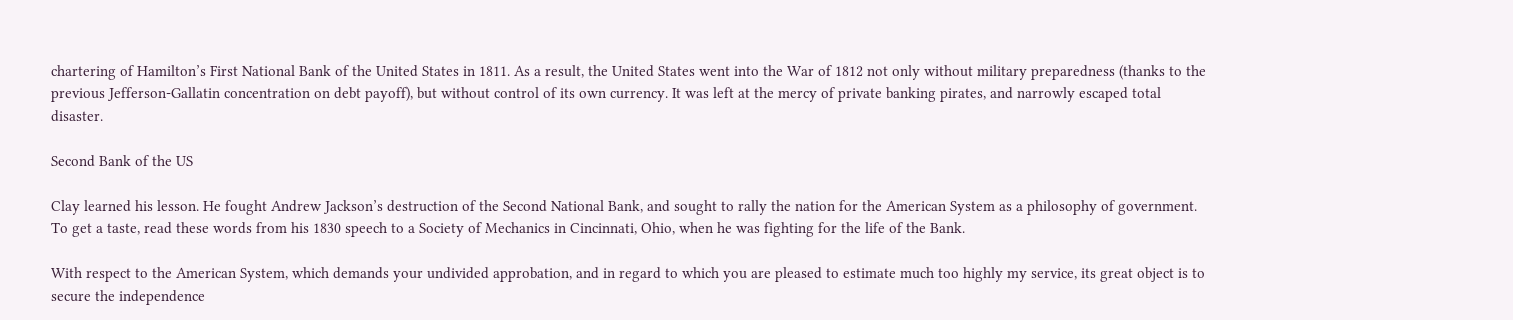chartering of Hamilton’s First National Bank of the United States in 1811. As a result, the United States went into the War of 1812 not only without military preparedness (thanks to the previous Jefferson-Gallatin concentration on debt payoff), but without control of its own currency. It was left at the mercy of private banking pirates, and narrowly escaped total disaster.

Second Bank of the US

Clay learned his lesson. He fought Andrew Jackson’s destruction of the Second National Bank, and sought to rally the nation for the American System as a philosophy of government. To get a taste, read these words from his 1830 speech to a Society of Mechanics in Cincinnati, Ohio, when he was fighting for the life of the Bank.

With respect to the American System, which demands your undivided approbation, and in regard to which you are pleased to estimate much too highly my service, its great object is to secure the independence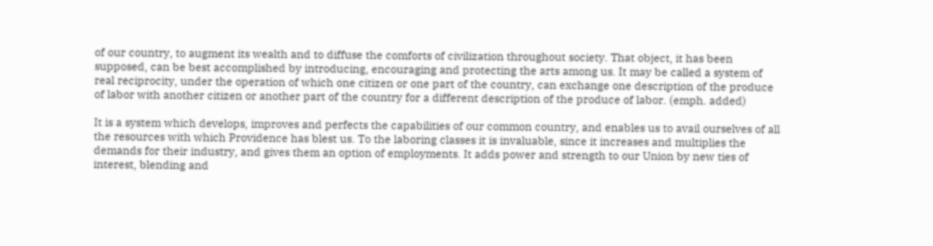of our country, to augment its wealth and to diffuse the comforts of civilization throughout society. That object, it has been supposed, can be best accomplished by introducing, encouraging and protecting the arts among us. It may be called a system of real reciprocity, under the operation of which one citizen or one part of the country, can exchange one description of the produce of labor with another citizen or another part of the country for a different description of the produce of labor. (emph. added)

It is a system which develops, improves and perfects the capabilities of our common country, and enables us to avail ourselves of all the resources with which Providence has blest us. To the laboring classes it is invaluable, since it increases and multiplies the demands for their industry, and gives them an option of employments. It adds power and strength to our Union by new ties of interest, blending and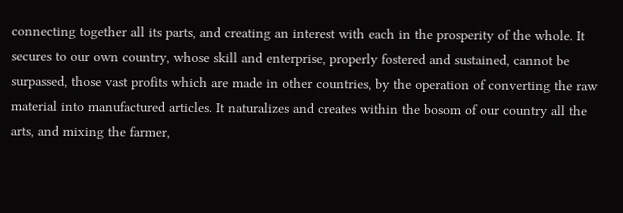connecting together all its parts, and creating an interest with each in the prosperity of the whole. It secures to our own country, whose skill and enterprise, properly fostered and sustained, cannot be surpassed, those vast profits which are made in other countries, by the operation of converting the raw material into manufactured articles. It naturalizes and creates within the bosom of our country all the arts, and mixing the farmer,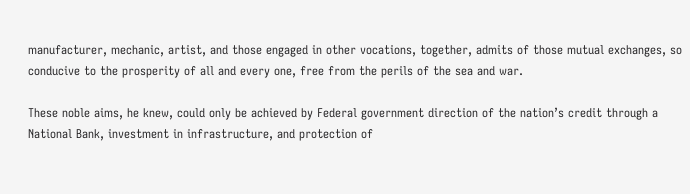manufacturer, mechanic, artist, and those engaged in other vocations, together, admits of those mutual exchanges, so conducive to the prosperity of all and every one, free from the perils of the sea and war.

These noble aims, he knew, could only be achieved by Federal government direction of the nation’s credit through a National Bank, investment in infrastructure, and protection of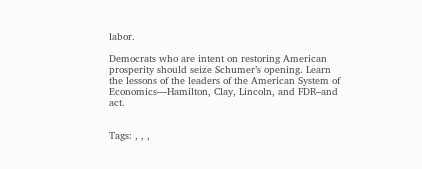labor.

Democrats who are intent on restoring American prosperity should seize Schumer’s opening. Learn the lessons of the leaders of the American System of Economics—Hamilton, Clay, Lincoln, and FDR–and act.


Tags: , , ,